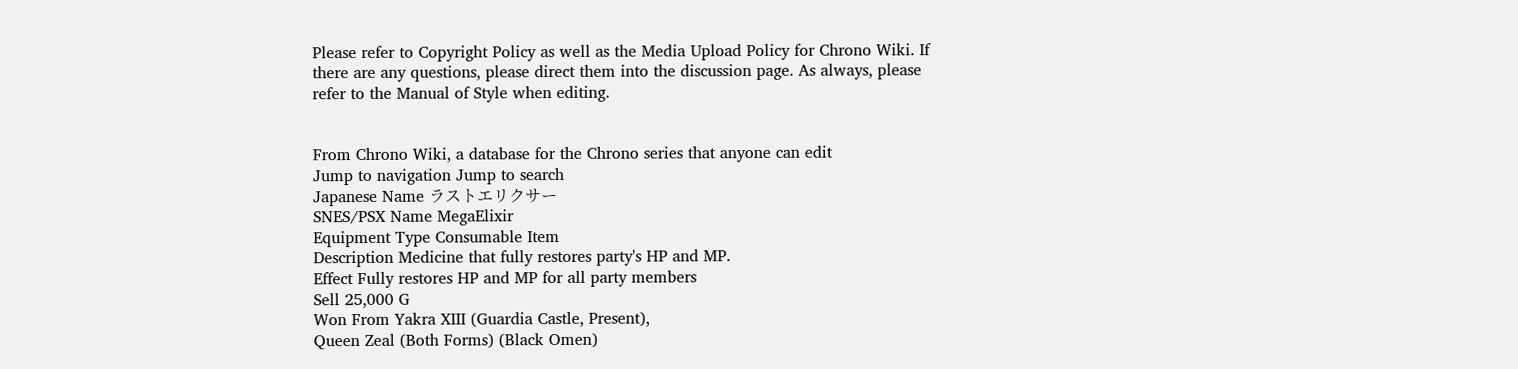Please refer to Copyright Policy as well as the Media Upload Policy for Chrono Wiki. If there are any questions, please direct them into the discussion page. As always, please refer to the Manual of Style when editing.


From Chrono Wiki, a database for the Chrono series that anyone can edit
Jump to navigation Jump to search
Japanese Name ラストエリクサー
SNES/PSX Name MegaElixir
Equipment Type Consumable Item
Description Medicine that fully restores party's HP and MP.
Effect Fully restores HP and MP for all party members
Sell 25,000 G
Won From Yakra XIII (Guardia Castle, Present),
Queen Zeal (Both Forms) (Black Omen)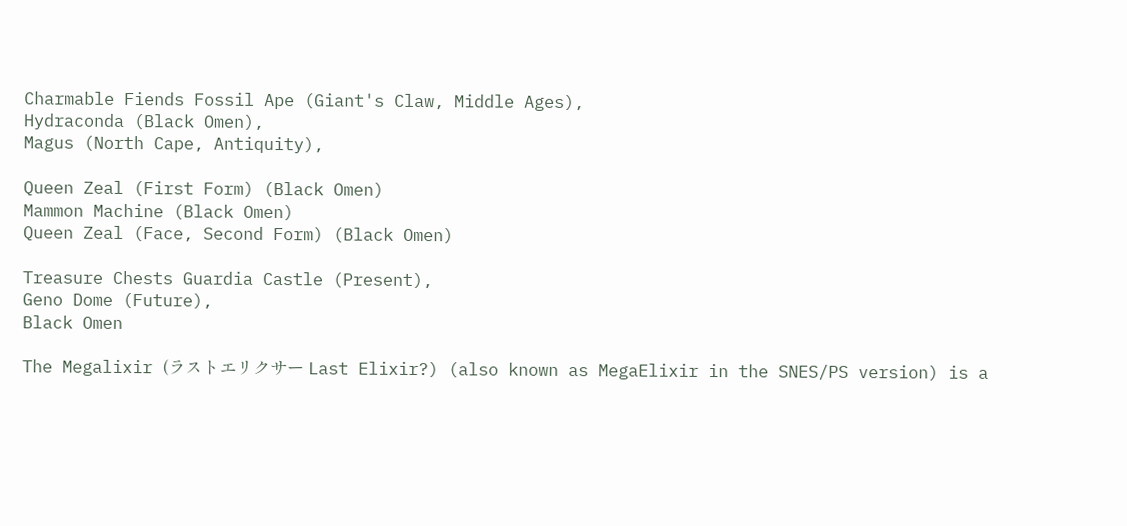Charmable Fiends Fossil Ape (Giant's Claw, Middle Ages),
Hydraconda (Black Omen),
Magus (North Cape, Antiquity),

Queen Zeal (First Form) (Black Omen)
Mammon Machine (Black Omen)
Queen Zeal (Face, Second Form) (Black Omen)

Treasure Chests Guardia Castle (Present),
Geno Dome (Future),
Black Omen

The Megalixir (ラストエリクサー Last Elixir?) (also known as MegaElixir in the SNES/PS version) is a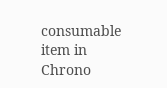consumable item in Chrono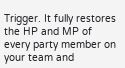Trigger. It fully restores the HP and MP of every party member on your team and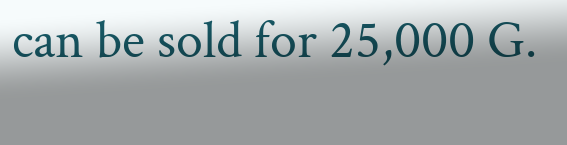can be sold for 25,000 G.